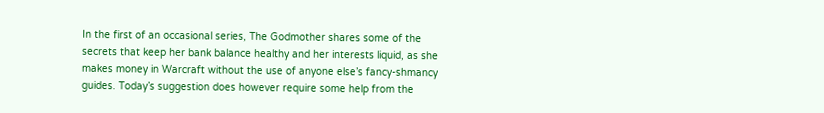In the first of an occasional series, The Godmother shares some of the secrets that keep her bank balance healthy and her interests liquid, as she makes money in Warcraft without the use of anyone else’s fancy-shmancy guides. Today’s suggestion does however require some help from the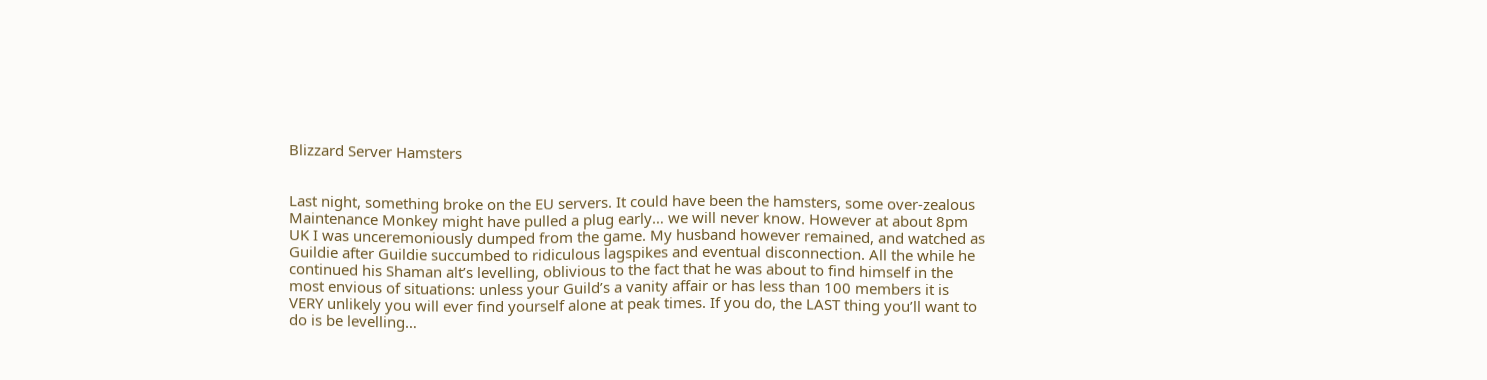Blizzard Server Hamsters


Last night, something broke on the EU servers. It could have been the hamsters, some over-zealous Maintenance Monkey might have pulled a plug early… we will never know. However at about 8pm UK I was unceremoniously dumped from the game. My husband however remained, and watched as Guildie after Guildie succumbed to ridiculous lagspikes and eventual disconnection. All the while he continued his Shaman alt’s levelling, oblivious to the fact that he was about to find himself in the most envious of situations: unless your Guild’s a vanity affair or has less than 100 members it is VERY unlikely you will ever find yourself alone at peak times. If you do, the LAST thing you’ll want to do is be levelling…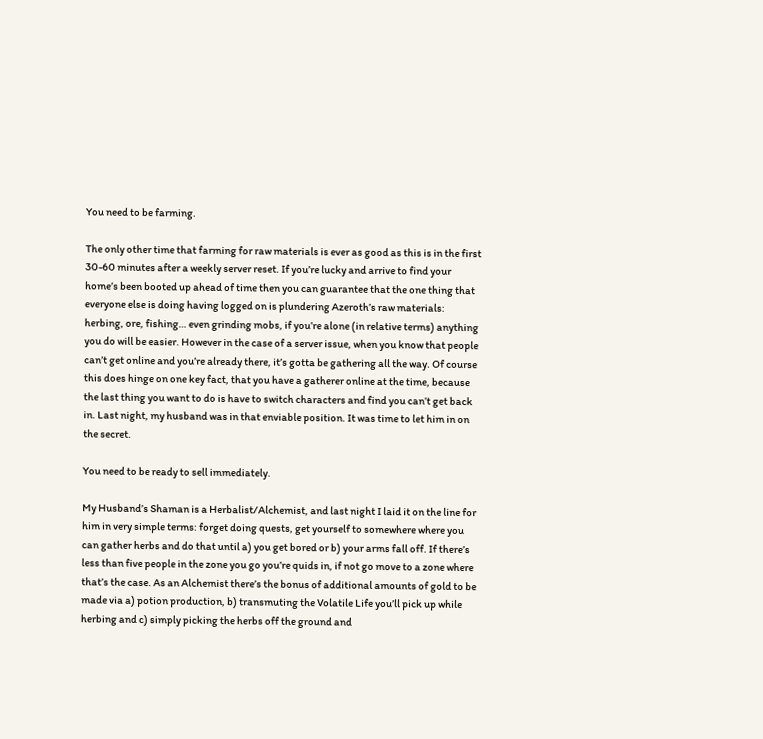You need to be farming.

The only other time that farming for raw materials is ever as good as this is in the first 30-60 minutes after a weekly server reset. If you’re lucky and arrive to find your home’s been booted up ahead of time then you can guarantee that the one thing that everyone else is doing having logged on is plundering Azeroth’s raw materials:  herbing, ore, fishing… even grinding mobs, if you’re alone (in relative terms) anything you do will be easier. However in the case of a server issue, when you know that people can’t get online and you’re already there, it’s gotta be gathering all the way. Of course this does hinge on one key fact, that you have a gatherer online at the time, because the last thing you want to do is have to switch characters and find you can’t get back in. Last night, my husband was in that enviable position. It was time to let him in on the secret.

You need to be ready to sell immediately.

My Husband’s Shaman is a Herbalist/Alchemist, and last night I laid it on the line for him in very simple terms: forget doing quests, get yourself to somewhere where you can gather herbs and do that until a) you get bored or b) your arms fall off. If there’s less than five people in the zone you go you’re quids in, if not go move to a zone where that’s the case. As an Alchemist there’s the bonus of additional amounts of gold to be made via a) potion production, b) transmuting the Volatile Life you’ll pick up while herbing and c) simply picking the herbs off the ground and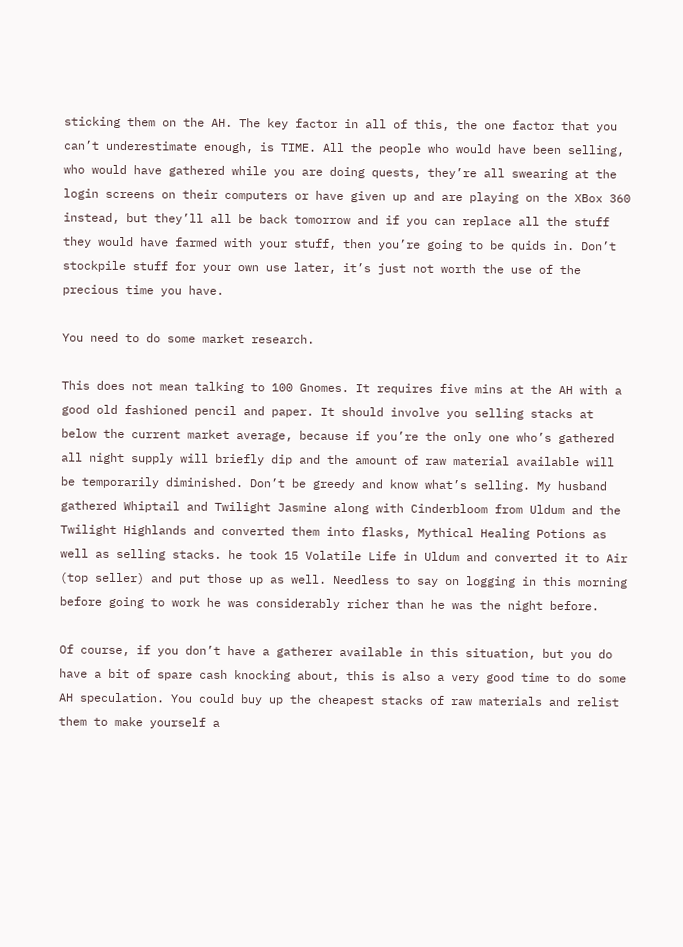sticking them on the AH. The key factor in all of this, the one factor that you can’t underestimate enough, is TIME. All the people who would have been selling, who would have gathered while you are doing quests, they’re all swearing at the login screens on their computers or have given up and are playing on the XBox 360 instead, but they’ll all be back tomorrow and if you can replace all the stuff they would have farmed with your stuff, then you’re going to be quids in. Don’t stockpile stuff for your own use later, it’s just not worth the use of the precious time you have.

You need to do some market research.

This does not mean talking to 100 Gnomes. It requires five mins at the AH with a good old fashioned pencil and paper. It should involve you selling stacks at below the current market average, because if you’re the only one who’s gathered all night supply will briefly dip and the amount of raw material available will be temporarily diminished. Don’t be greedy and know what’s selling. My husband gathered Whiptail and Twilight Jasmine along with Cinderbloom from Uldum and the Twilight Highlands and converted them into flasks, Mythical Healing Potions as well as selling stacks. he took 15 Volatile Life in Uldum and converted it to Air (top seller) and put those up as well. Needless to say on logging in this morning before going to work he was considerably richer than he was the night before.

Of course, if you don’t have a gatherer available in this situation, but you do have a bit of spare cash knocking about, this is also a very good time to do some AH speculation. You could buy up the cheapest stacks of raw materials and relist them to make yourself a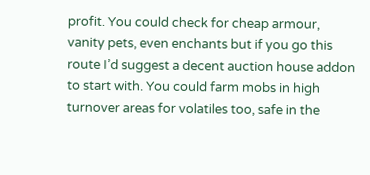profit. You could check for cheap armour, vanity pets, even enchants but if you go this route I’d suggest a decent auction house addon to start with. You could farm mobs in high turnover areas for volatiles too, safe in the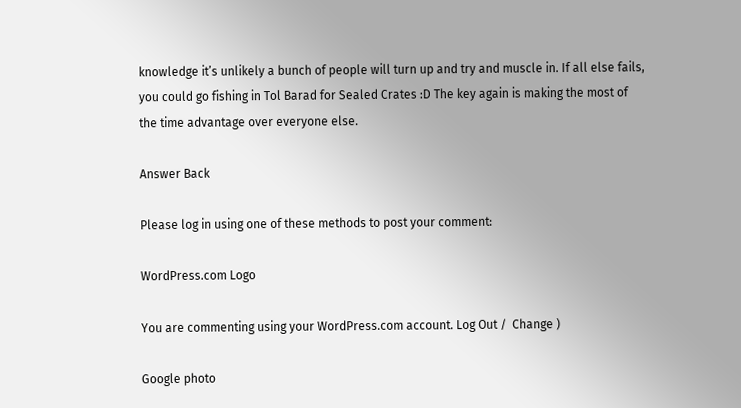knowledge it’s unlikely a bunch of people will turn up and try and muscle in. If all else fails, you could go fishing in Tol Barad for Sealed Crates :D The key again is making the most of the time advantage over everyone else.

Answer Back

Please log in using one of these methods to post your comment:

WordPress.com Logo

You are commenting using your WordPress.com account. Log Out /  Change )

Google photo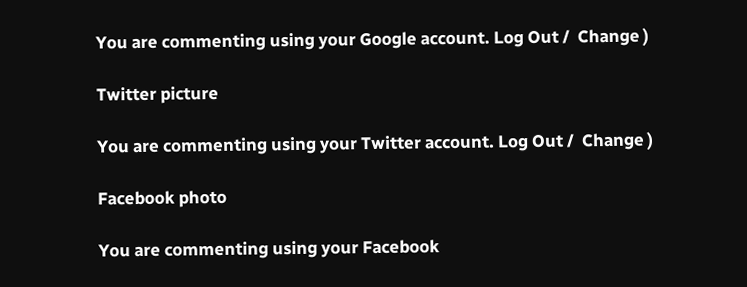You are commenting using your Google account. Log Out /  Change )

Twitter picture

You are commenting using your Twitter account. Log Out /  Change )

Facebook photo

You are commenting using your Facebook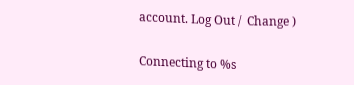account. Log Out /  Change )

Connecting to %s